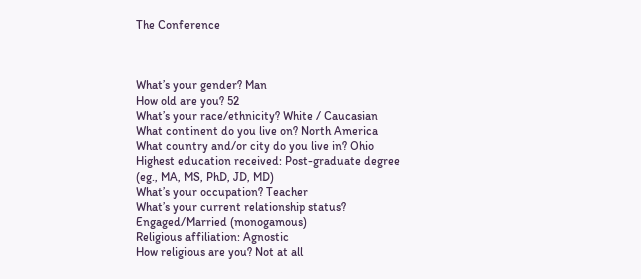The Conference



What’s your gender? Man
How old are you? 52
What’s your race/ethnicity? White / Caucasian
What continent do you live on? North America
What country and/or city do you live in? Ohio
Highest education received: Post-graduate degree (eg., MA, MS, PhD, JD, MD)
What’s your occupation? Teacher
What’s your current relationship status? Engaged/Married (monogamous)
Religious affiliation: Agnostic
How religious are you? Not at all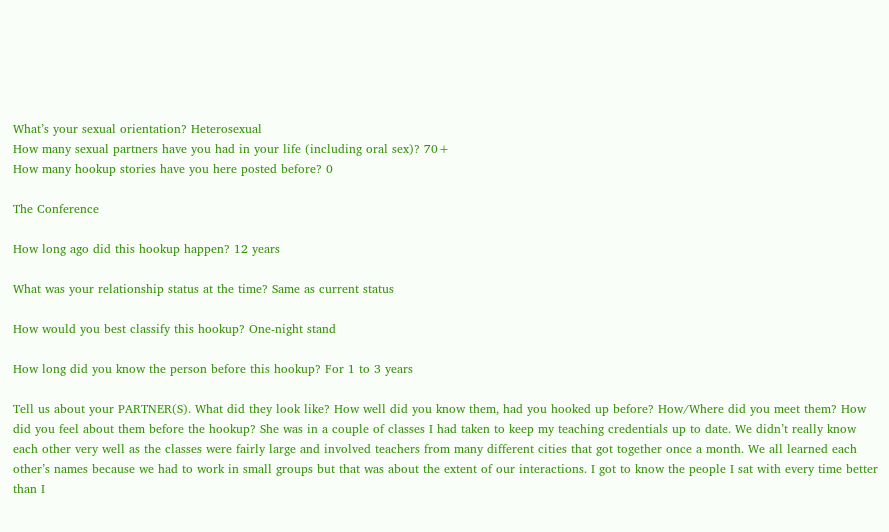What’s your sexual orientation? Heterosexual
How many sexual partners have you had in your life (including oral sex)? 70+
How many hookup stories have you here posted before? 0

The Conference

How long ago did this hookup happen? 12 years

What was your relationship status at the time? Same as current status

How would you best classify this hookup? One-night stand

How long did you know the person before this hookup? For 1 to 3 years

Tell us about your PARTNER(S). What did they look like? How well did you know them, had you hooked up before? How/Where did you meet them? How did you feel about them before the hookup? She was in a couple of classes I had taken to keep my teaching credentials up to date. We didn’t really know each other very well as the classes were fairly large and involved teachers from many different cities that got together once a month. We all learned each other’s names because we had to work in small groups but that was about the extent of our interactions. I got to know the people I sat with every time better than I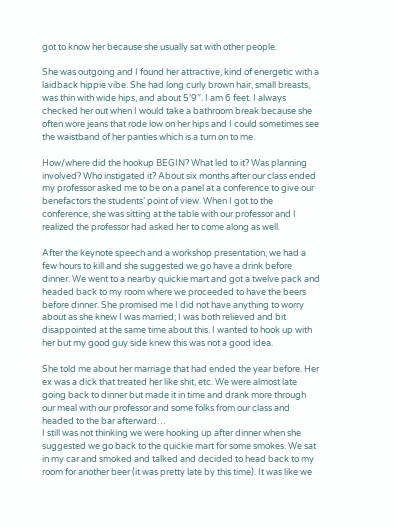got to know her because she usually sat with other people.

She was outgoing and I found her attractive, kind of energetic with a laidback hippie vibe. She had long curly brown hair, small breasts, was thin with wide hips, and about 5’9″. I am 6 feet. I always checked her out when I would take a bathroom break because she often wore jeans that rode low on her hips and I could sometimes see the waistband of her panties which is a turn on to me.

How/where did the hookup BEGIN? What led to it? Was planning involved? Who instigated it? About six months after our class ended my professor asked me to be on a panel at a conference to give our benefactors the students’ point of view. When I got to the conference, she was sitting at the table with our professor and I realized the professor had asked her to come along as well.

After the keynote speech and a workshop presentation, we had a few hours to kill and she suggested we go have a drink before dinner. We went to a nearby quickie mart and got a twelve pack and headed back to my room where we proceeded to have the beers before dinner. She promised me I did not have anything to worry about as she knew I was married; I was both relieved and bit disappointed at the same time about this. I wanted to hook up with her but my good guy side knew this was not a good idea.

She told me about her marriage that had ended the year before. Her ex was a dick that treated her like shit, etc. We were almost late going back to dinner but made it in time and drank more through our meal with our professor and some folks from our class and headed to the bar afterward…
I still was not thinking we were hooking up after dinner when she suggested we go back to the quickie mart for some smokes. We sat in my car and smoked and talked and decided to head back to my room for another beer (it was pretty late by this time). It was like we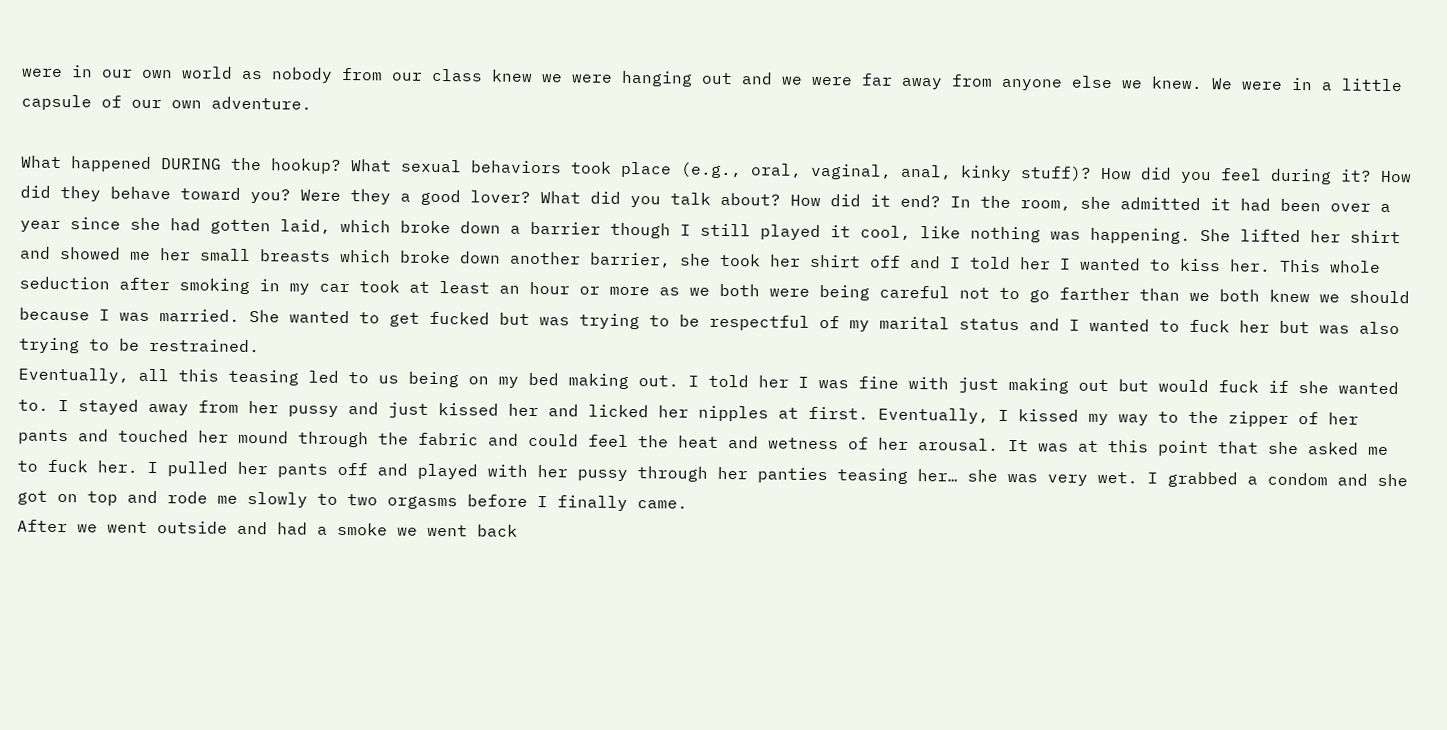were in our own world as nobody from our class knew we were hanging out and we were far away from anyone else we knew. We were in a little capsule of our own adventure.

What happened DURING the hookup? What sexual behaviors took place (e.g., oral, vaginal, anal, kinky stuff)? How did you feel during it? How did they behave toward you? Were they a good lover? What did you talk about? How did it end? In the room, she admitted it had been over a year since she had gotten laid, which broke down a barrier though I still played it cool, like nothing was happening. She lifted her shirt and showed me her small breasts which broke down another barrier, she took her shirt off and I told her I wanted to kiss her. This whole seduction after smoking in my car took at least an hour or more as we both were being careful not to go farther than we both knew we should because I was married. She wanted to get fucked but was trying to be respectful of my marital status and I wanted to fuck her but was also trying to be restrained.
Eventually, all this teasing led to us being on my bed making out. I told her I was fine with just making out but would fuck if she wanted to. I stayed away from her pussy and just kissed her and licked her nipples at first. Eventually, I kissed my way to the zipper of her pants and touched her mound through the fabric and could feel the heat and wetness of her arousal. It was at this point that she asked me to fuck her. I pulled her pants off and played with her pussy through her panties teasing her… she was very wet. I grabbed a condom and she got on top and rode me slowly to two orgasms before I finally came.
After we went outside and had a smoke we went back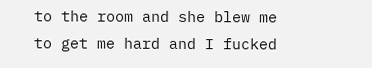to the room and she blew me to get me hard and I fucked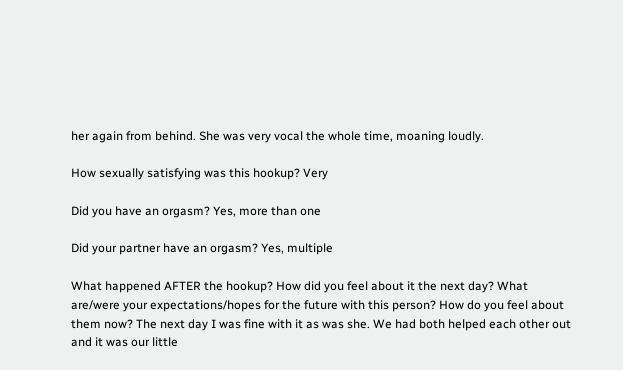her again from behind. She was very vocal the whole time, moaning loudly.

How sexually satisfying was this hookup? Very

Did you have an orgasm? Yes, more than one

Did your partner have an orgasm? Yes, multiple

What happened AFTER the hookup? How did you feel about it the next day? What are/were your expectations/hopes for the future with this person? How do you feel about them now? The next day I was fine with it as was she. We had both helped each other out and it was our little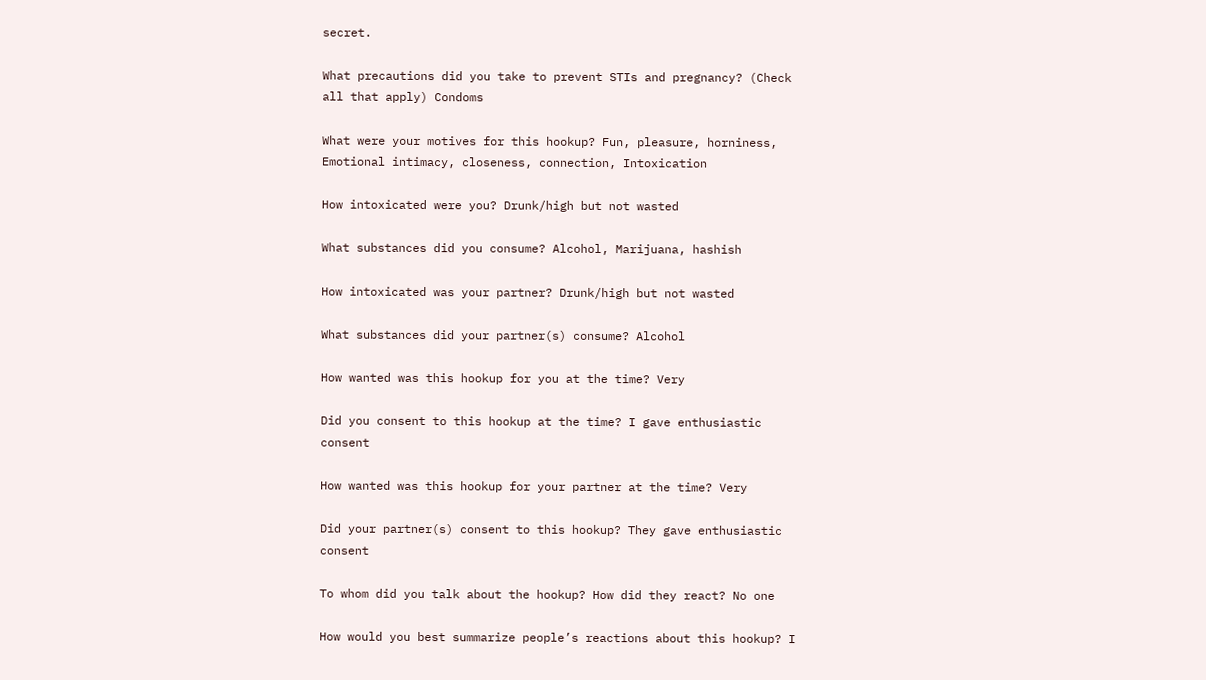secret.

What precautions did you take to prevent STIs and pregnancy? (Check all that apply) Condoms

What were your motives for this hookup? Fun, pleasure, horniness, Emotional intimacy, closeness, connection, Intoxication

How intoxicated were you? Drunk/high but not wasted

What substances did you consume? Alcohol, Marijuana, hashish

How intoxicated was your partner? Drunk/high but not wasted

What substances did your partner(s) consume? Alcohol

How wanted was this hookup for you at the time? Very

Did you consent to this hookup at the time? I gave enthusiastic consent

How wanted was this hookup for your partner at the time? Very

Did your partner(s) consent to this hookup? They gave enthusiastic consent

To whom did you talk about the hookup? How did they react? No one

How would you best summarize people’s reactions about this hookup? I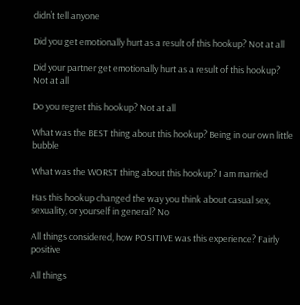didn’t tell anyone

Did you get emotionally hurt as a result of this hookup? Not at all

Did your partner get emotionally hurt as a result of this hookup? Not at all

Do you regret this hookup? Not at all

What was the BEST thing about this hookup? Being in our own little bubble

What was the WORST thing about this hookup? I am married

Has this hookup changed the way you think about casual sex, sexuality, or yourself in general? No

All things considered, how POSITIVE was this experience? Fairly positive

All things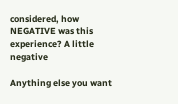considered, how NEGATIVE was this experience? A little negative

Anything else you want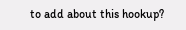to add about this hookup?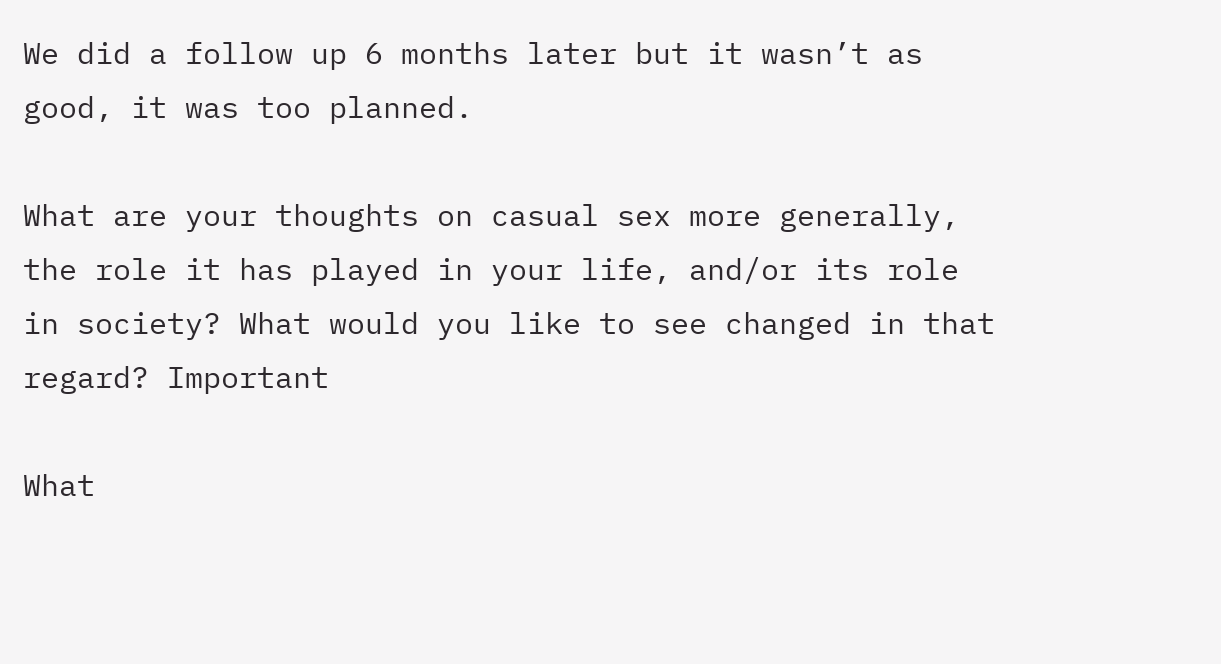We did a follow up 6 months later but it wasn’t as good, it was too planned.

What are your thoughts on casual sex more generally, the role it has played in your life, and/or its role in society? What would you like to see changed in that regard? Important

What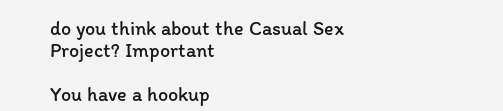do you think about the Casual Sex Project? Important

You have a hookup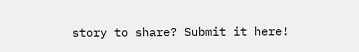story to share? Submit it here!